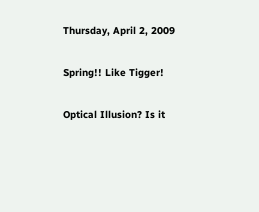Thursday, April 2, 2009

Spring!! Like Tigger!

Optical Illusion? Is it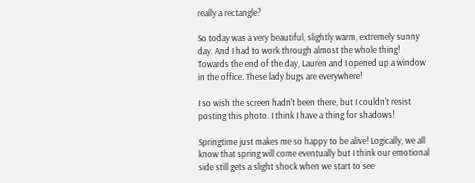really a rectangle?

So today was a very beautiful, slightly warm, extremely sunny day. And I had to work through almost the whole thing! Towards the end of the day, Lauren and I opened up a window in the office. These lady bugs are everywhere!

I so wish the screen hadn't been there, but I couldn't resist posting this photo. I think I have a thing for shadows!

Springtime just makes me so happy to be alive! Logically, we all know that spring will come eventually but I think our emotional side still gets a slight shock when we start to see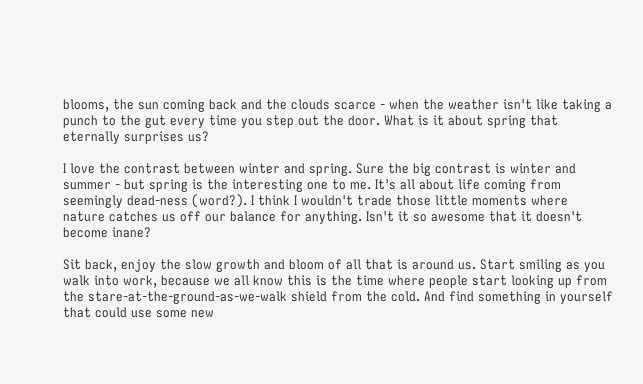blooms, the sun coming back and the clouds scarce - when the weather isn't like taking a punch to the gut every time you step out the door. What is it about spring that eternally surprises us?

I love the contrast between winter and spring. Sure the big contrast is winter and summer - but spring is the interesting one to me. It's all about life coming from seemingly dead-ness (word?). I think I wouldn't trade those little moments where nature catches us off our balance for anything. Isn't it so awesome that it doesn't become inane?

Sit back, enjoy the slow growth and bloom of all that is around us. Start smiling as you walk into work, because we all know this is the time where people start looking up from the stare-at-the-ground-as-we-walk shield from the cold. And find something in yourself that could use some new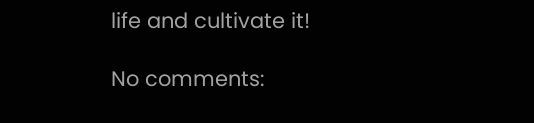life and cultivate it!

No comments: